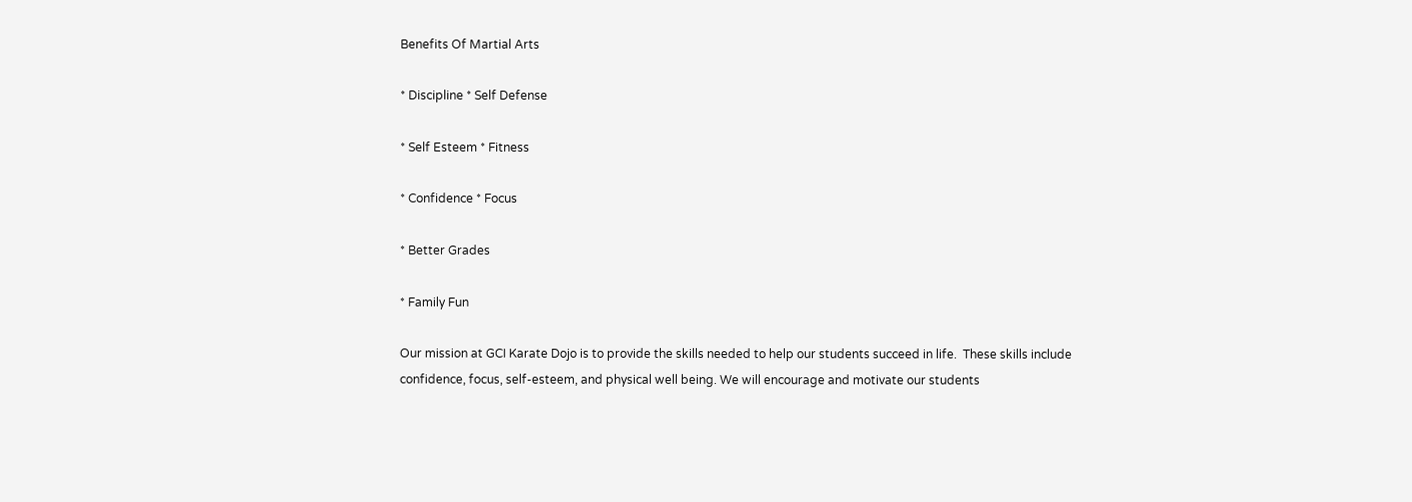Benefits Of Martial Arts

* Discipline * Self Defense

* Self Esteem * Fitness

* Confidence * Focus

* Better Grades

* Family Fun

Our mission at GCI Karate Dojo is to provide the skills needed to help our students succeed in life.  These skills include confidence, focus, self-esteem, and physical well being. We will encourage and motivate our students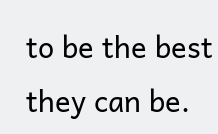to be the best they can be.